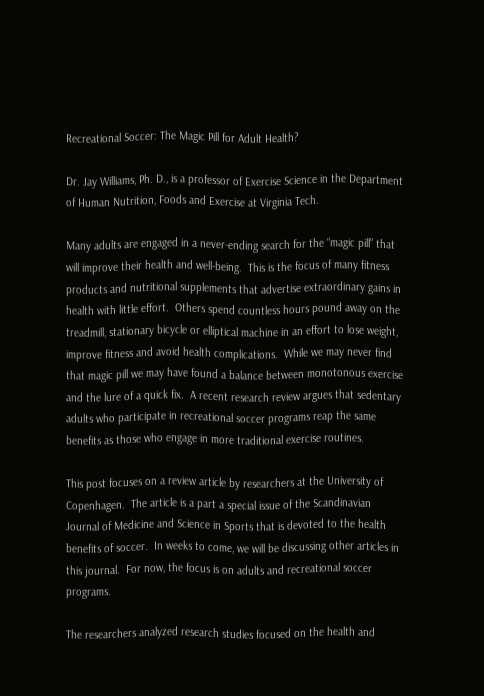Recreational Soccer: The Magic Pill for Adult Health?

Dr. Jay Williams, Ph. D., is a professor of Exercise Science in the Department of Human Nutrition, Foods and Exercise at Virginia Tech.

Many adults are engaged in a never-ending search for the “magic pill” that will improve their health and well-being.  This is the focus of many fitness products and nutritional supplements that advertise extraordinary gains in health with little effort.  Others spend countless hours pound away on the treadmill, stationary bicycle or elliptical machine in an effort to lose weight, improve fitness and avoid health complications.  While we may never find that magic pill we may have found a balance between monotonous exercise and the lure of a quick fix.  A recent research review argues that sedentary adults who participate in recreational soccer programs reap the same benefits as those who engage in more traditional exercise routines.

This post focuses on a review article by researchers at the University of Copenhagen.  The article is a part a special issue of the Scandinavian Journal of Medicine and Science in Sports that is devoted to the health benefits of soccer.  In weeks to come, we will be discussing other articles in this journal.  For now, the focus is on adults and recreational soccer programs.

The researchers analyzed research studies focused on the health and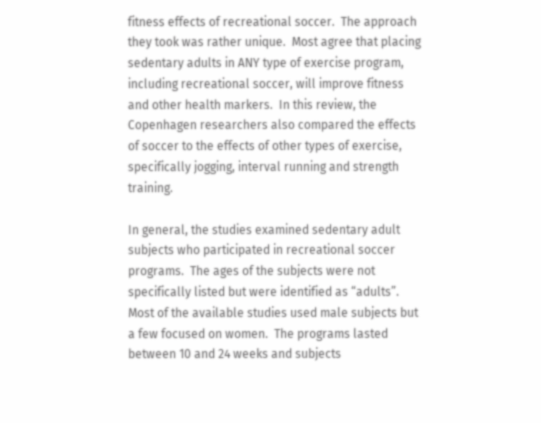fitness effects of recreational soccer.  The approach they took was rather unique.  Most agree that placing sedentary adults in ANY type of exercise program, including recreational soccer, will improve fitness and other health markers.  In this review, the Copenhagen researchers also compared the effects of soccer to the effects of other types of exercise, specifically jogging, interval running and strength training.

In general, the studies examined sedentary adult subjects who participated in recreational soccer programs.  The ages of the subjects were not specifically listed but were identified as “adults”.  Most of the available studies used male subjects but a few focused on women.  The programs lasted between 10 and 24 weeks and subjects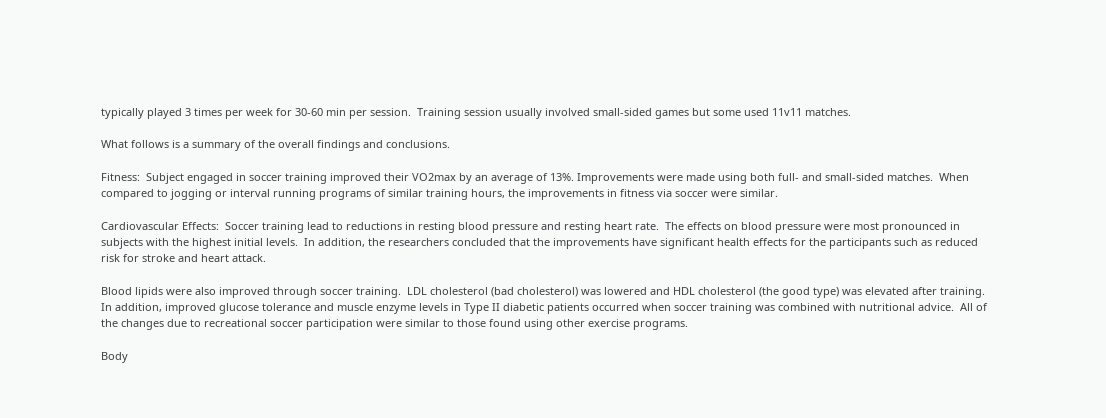typically played 3 times per week for 30-60 min per session.  Training session usually involved small-sided games but some used 11v11 matches.

What follows is a summary of the overall findings and conclusions.

Fitness:  Subject engaged in soccer training improved their VO2max by an average of 13%. Improvements were made using both full- and small-sided matches.  When compared to jogging or interval running programs of similar training hours, the improvements in fitness via soccer were similar.

Cardiovascular Effects:  Soccer training lead to reductions in resting blood pressure and resting heart rate.  The effects on blood pressure were most pronounced in subjects with the highest initial levels.  In addition, the researchers concluded that the improvements have significant health effects for the participants such as reduced risk for stroke and heart attack.

Blood lipids were also improved through soccer training.  LDL cholesterol (bad cholesterol) was lowered and HDL cholesterol (the good type) was elevated after training.  In addition, improved glucose tolerance and muscle enzyme levels in Type II diabetic patients occurred when soccer training was combined with nutritional advice.  All of the changes due to recreational soccer participation were similar to those found using other exercise programs.

Body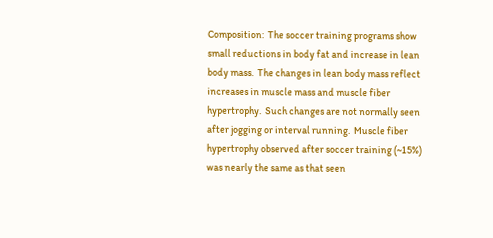Composition:  The soccer training programs show small reductions in body fat and increase in lean body mass.  The changes in lean body mass reflect increases in muscle mass and muscle fiber hypertrophy.  Such changes are not normally seen after jogging or interval running.  Muscle fiber hypertrophy observed after soccer training (~15%) was nearly the same as that seen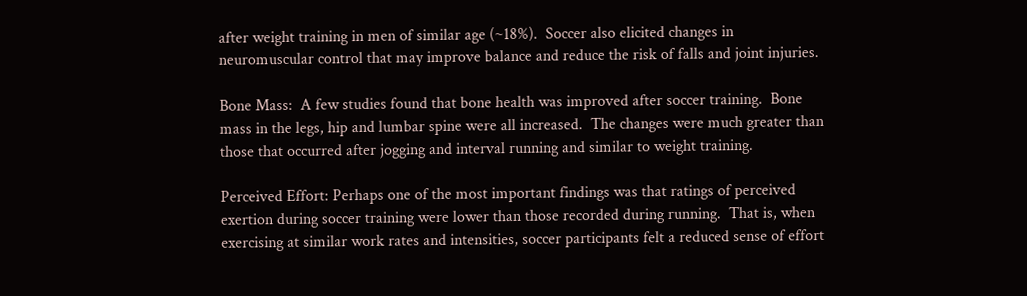after weight training in men of similar age (~18%).  Soccer also elicited changes in neuromuscular control that may improve balance and reduce the risk of falls and joint injuries.

Bone Mass:  A few studies found that bone health was improved after soccer training.  Bone mass in the legs, hip and lumbar spine were all increased.  The changes were much greater than those that occurred after jogging and interval running and similar to weight training.

Perceived Effort: Perhaps one of the most important findings was that ratings of perceived exertion during soccer training were lower than those recorded during running.  That is, when exercising at similar work rates and intensities, soccer participants felt a reduced sense of effort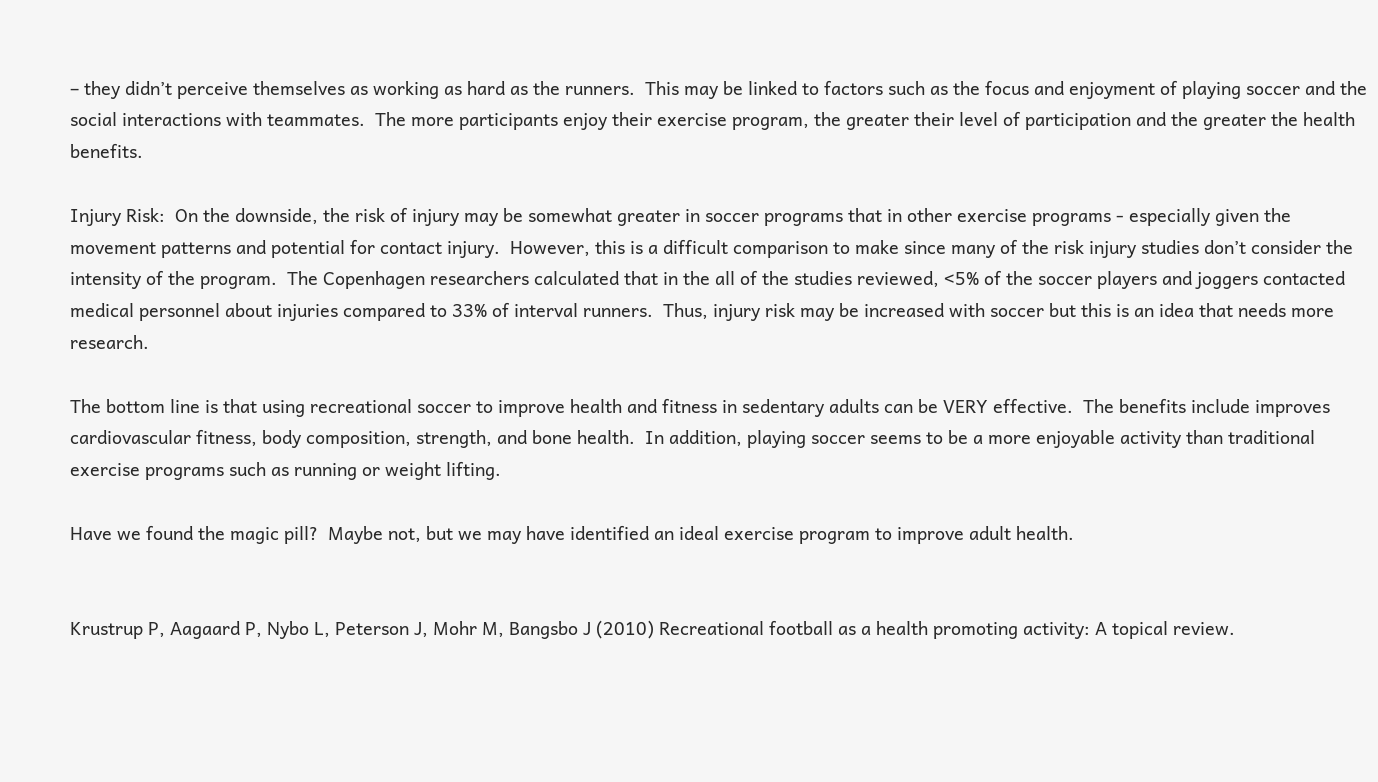– they didn’t perceive themselves as working as hard as the runners.  This may be linked to factors such as the focus and enjoyment of playing soccer and the social interactions with teammates.  The more participants enjoy their exercise program, the greater their level of participation and the greater the health benefits.

Injury Risk:  On the downside, the risk of injury may be somewhat greater in soccer programs that in other exercise programs - especially given the movement patterns and potential for contact injury.  However, this is a difficult comparison to make since many of the risk injury studies don’t consider the intensity of the program.  The Copenhagen researchers calculated that in the all of the studies reviewed, <5% of the soccer players and joggers contacted medical personnel about injuries compared to 33% of interval runners.  Thus, injury risk may be increased with soccer but this is an idea that needs more research.

The bottom line is that using recreational soccer to improve health and fitness in sedentary adults can be VERY effective.  The benefits include improves cardiovascular fitness, body composition, strength, and bone health.  In addition, playing soccer seems to be a more enjoyable activity than traditional exercise programs such as running or weight lifting.

Have we found the magic pill?  Maybe not, but we may have identified an ideal exercise program to improve adult health.


Krustrup P, Aagaard P, Nybo L, Peterson J, Mohr M, Bangsbo J (2010) Recreational football as a health promoting activity: A topical review.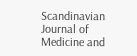Scandinavian Journal of Medicine and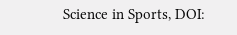Science in Sports, DOI: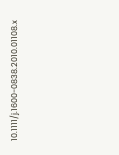10.1111/j.1600-0838.2010.01108.x